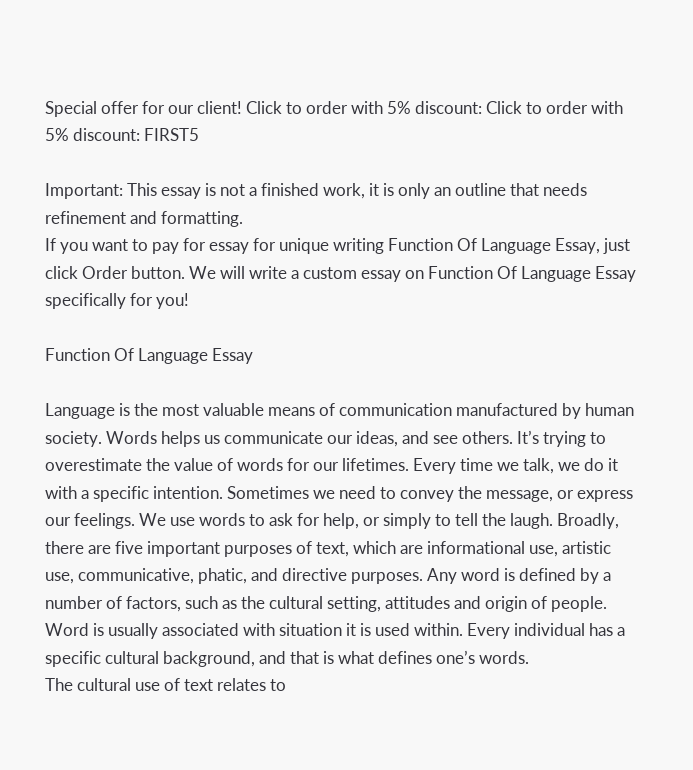Special offer for our client! Click to order with 5% discount: Click to order with 5% discount: FIRST5

Important: This essay is not a finished work, it is only an outline that needs refinement and formatting.
If you want to pay for essay for unique writing Function Of Language Essay, just click Order button. We will write a custom essay on Function Of Language Essay specifically for you!

Function Of Language Essay

Language is the most valuable means of communication manufactured by human society. Words helps us communicate our ideas, and see others. It’s trying to overestimate the value of words for our lifetimes. Every time we talk, we do it with a specific intention. Sometimes we need to convey the message, or express our feelings. We use words to ask for help, or simply to tell the laugh. Broadly, there are five important purposes of text, which are informational use, artistic use, communicative, phatic, and directive purposes. Any word is defined by a number of factors, such as the cultural setting, attitudes and origin of people. Word is usually associated with situation it is used within. Every individual has a specific cultural background, and that is what defines one’s words.
The cultural use of text relates to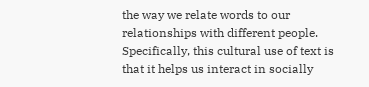the way we relate words to our relationships with different people. Specifically, this cultural use of text is that it helps us interact in socially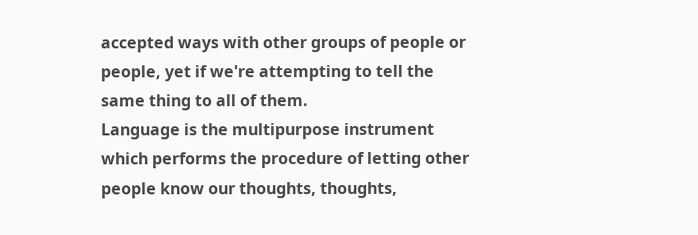accepted ways with other groups of people or people, yet if we're attempting to tell the same thing to all of them.
Language is the multipurpose instrument which performs the procedure of letting other people know our thoughts, thoughts,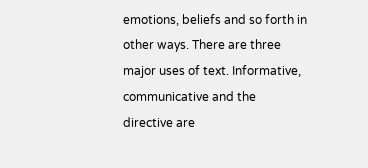emotions, beliefs and so forth in other ways. There are three major uses of text. Informative, communicative and the directive are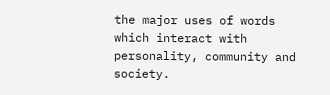the major uses of words which interact with personality, community and society.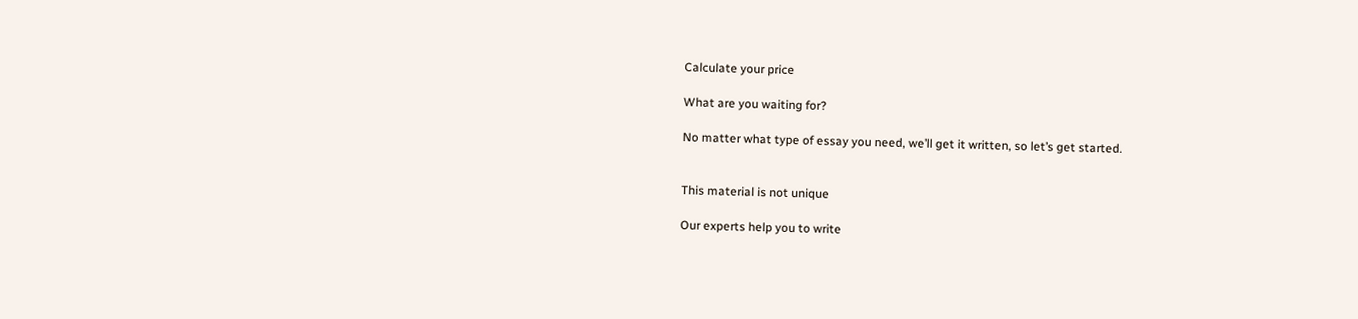Calculate your price

What are you waiting for?

No matter what type of essay you need, we’ll get it written, so let’s get started.


This material is not unique

Our experts help you to write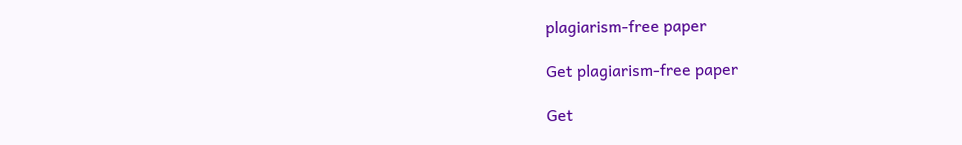plagiarism-free paper

Get plagiarism-free paper

Get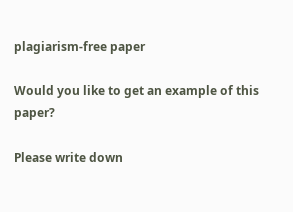plagiarism-free paper

Would you like to get an example of this paper?

Please write down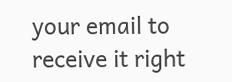your email to receive it right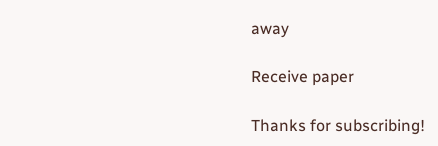away

Receive paper

Thanks for subscribing!